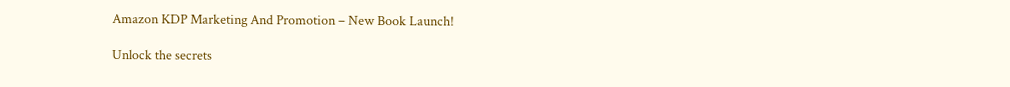Amazon KDP Marketing And Promotion – New Book Launch!

Unlock the secrets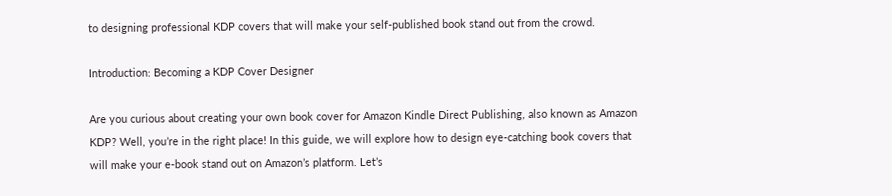to designing professional KDP covers that will make your self-published book stand out from the crowd.

Introduction: Becoming a KDP Cover Designer

Are you curious about creating your own book cover for Amazon Kindle Direct Publishing, also known as Amazon KDP? Well, you’re in the right place! In this guide, we will explore how to design eye-catching book covers that will make your e-book stand out on Amazon’s platform. Let’s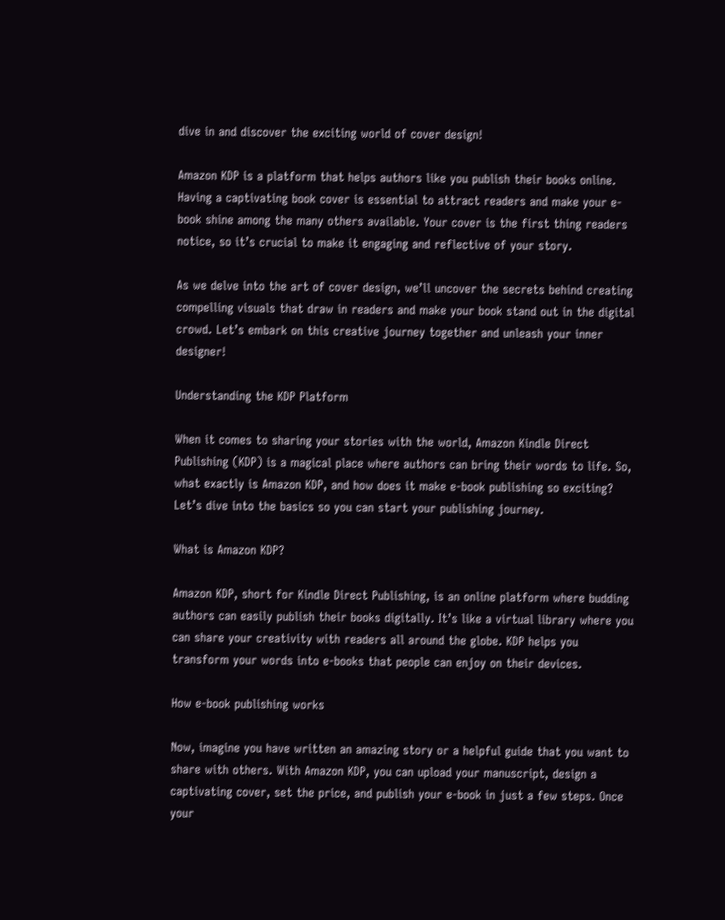dive in and discover the exciting world of cover design!

Amazon KDP is a platform that helps authors like you publish their books online. Having a captivating book cover is essential to attract readers and make your e-book shine among the many others available. Your cover is the first thing readers notice, so it’s crucial to make it engaging and reflective of your story.

As we delve into the art of cover design, we’ll uncover the secrets behind creating compelling visuals that draw in readers and make your book stand out in the digital crowd. Let’s embark on this creative journey together and unleash your inner designer!

Understanding the KDP Platform

When it comes to sharing your stories with the world, Amazon Kindle Direct Publishing (KDP) is a magical place where authors can bring their words to life. So, what exactly is Amazon KDP, and how does it make e-book publishing so exciting? Let’s dive into the basics so you can start your publishing journey.

What is Amazon KDP?

Amazon KDP, short for Kindle Direct Publishing, is an online platform where budding authors can easily publish their books digitally. It’s like a virtual library where you can share your creativity with readers all around the globe. KDP helps you transform your words into e-books that people can enjoy on their devices.

How e-book publishing works

Now, imagine you have written an amazing story or a helpful guide that you want to share with others. With Amazon KDP, you can upload your manuscript, design a captivating cover, set the price, and publish your e-book in just a few steps. Once your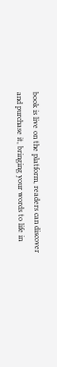book is live on the platform, readers can discover and purchase it, bringing your words to life in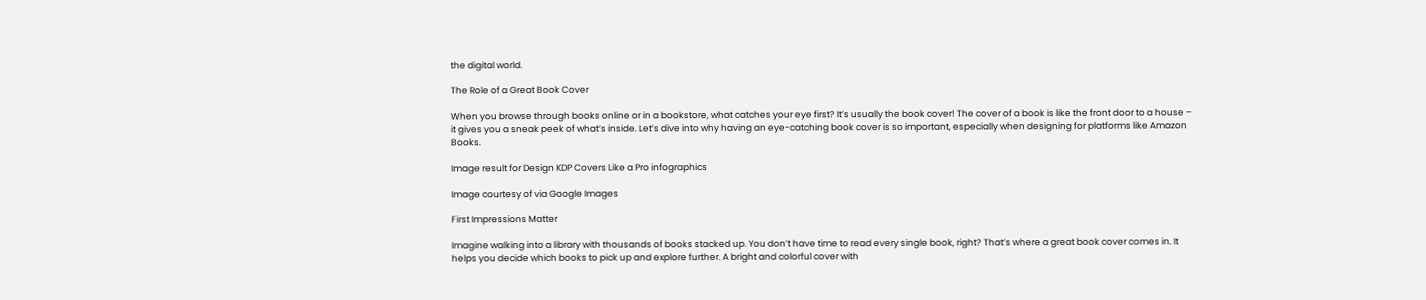the digital world.

The Role of a Great Book Cover

When you browse through books online or in a bookstore, what catches your eye first? It’s usually the book cover! The cover of a book is like the front door to a house – it gives you a sneak peek of what’s inside. Let’s dive into why having an eye-catching book cover is so important, especially when designing for platforms like Amazon Books.

Image result for Design KDP Covers Like a Pro infographics

Image courtesy of via Google Images

First Impressions Matter

Imagine walking into a library with thousands of books stacked up. You don’t have time to read every single book, right? That’s where a great book cover comes in. It helps you decide which books to pick up and explore further. A bright and colorful cover with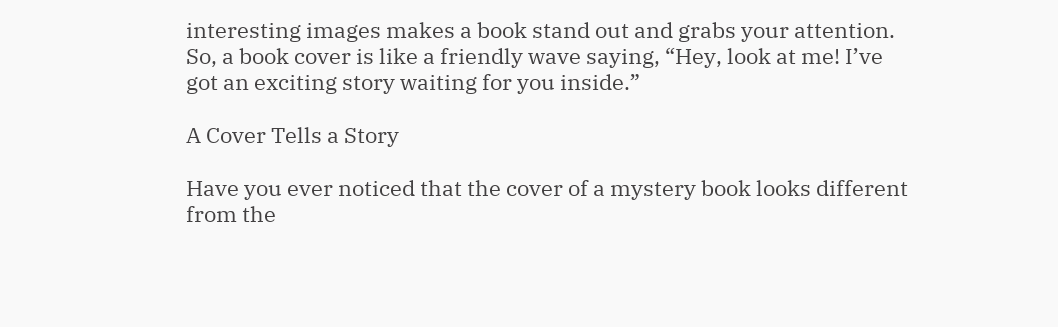interesting images makes a book stand out and grabs your attention. So, a book cover is like a friendly wave saying, “Hey, look at me! I’ve got an exciting story waiting for you inside.”

A Cover Tells a Story

Have you ever noticed that the cover of a mystery book looks different from the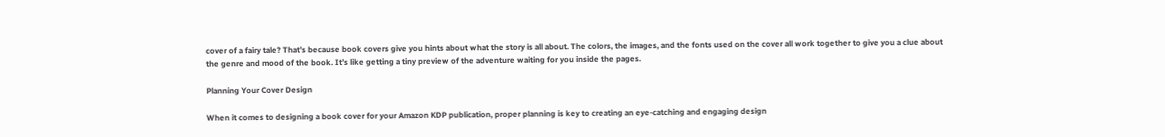cover of a fairy tale? That’s because book covers give you hints about what the story is all about. The colors, the images, and the fonts used on the cover all work together to give you a clue about the genre and mood of the book. It’s like getting a tiny preview of the adventure waiting for you inside the pages.

Planning Your Cover Design

When it comes to designing a book cover for your Amazon KDP publication, proper planning is key to creating an eye-catching and engaging design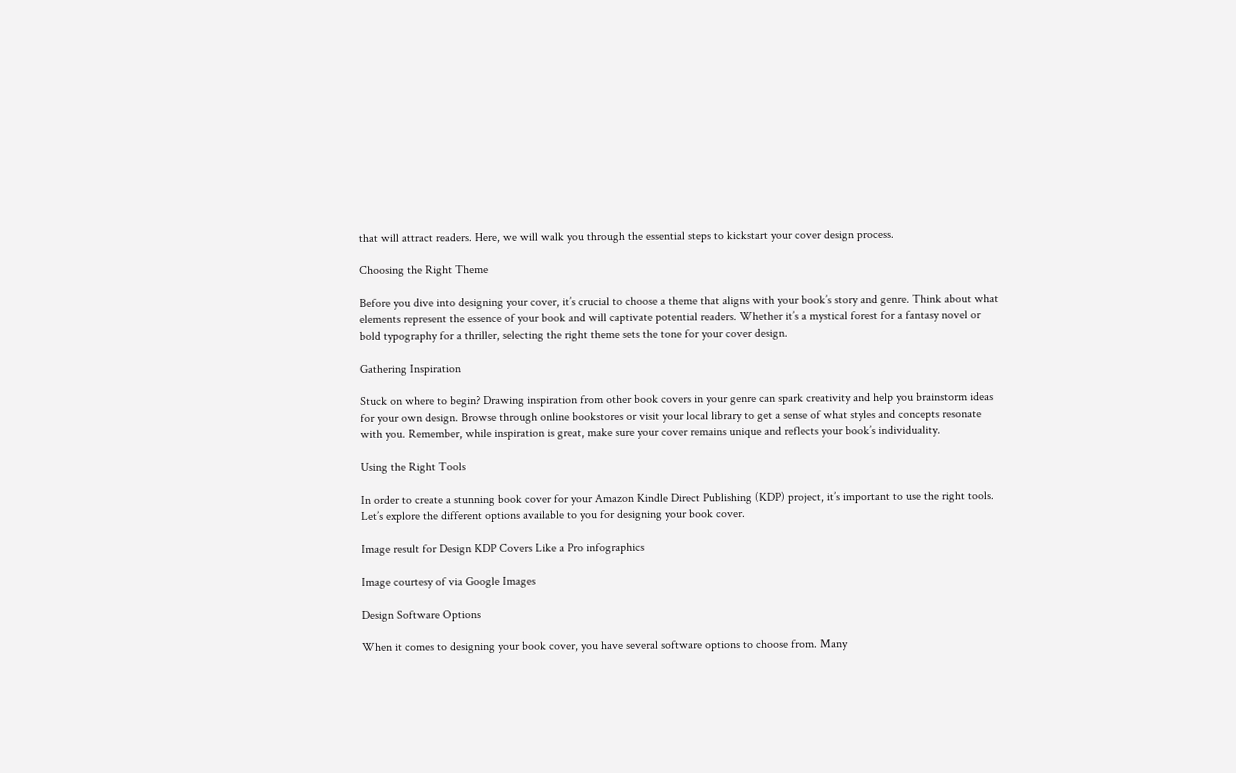that will attract readers. Here, we will walk you through the essential steps to kickstart your cover design process.

Choosing the Right Theme

Before you dive into designing your cover, it’s crucial to choose a theme that aligns with your book’s story and genre. Think about what elements represent the essence of your book and will captivate potential readers. Whether it’s a mystical forest for a fantasy novel or bold typography for a thriller, selecting the right theme sets the tone for your cover design.

Gathering Inspiration

Stuck on where to begin? Drawing inspiration from other book covers in your genre can spark creativity and help you brainstorm ideas for your own design. Browse through online bookstores or visit your local library to get a sense of what styles and concepts resonate with you. Remember, while inspiration is great, make sure your cover remains unique and reflects your book’s individuality.

Using the Right Tools

In order to create a stunning book cover for your Amazon Kindle Direct Publishing (KDP) project, it’s important to use the right tools. Let’s explore the different options available to you for designing your book cover.

Image result for Design KDP Covers Like a Pro infographics

Image courtesy of via Google Images

Design Software Options

When it comes to designing your book cover, you have several software options to choose from. Many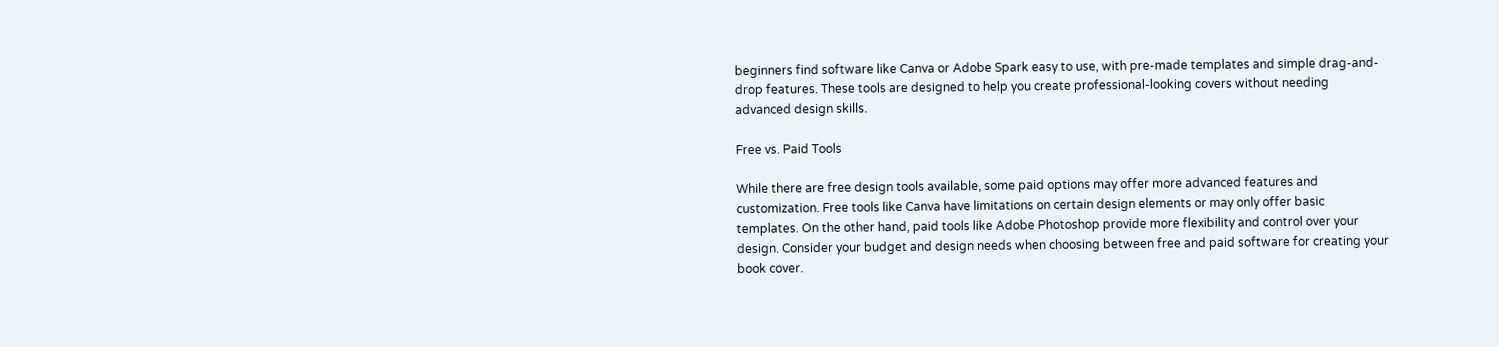beginners find software like Canva or Adobe Spark easy to use, with pre-made templates and simple drag-and-drop features. These tools are designed to help you create professional-looking covers without needing advanced design skills.

Free vs. Paid Tools

While there are free design tools available, some paid options may offer more advanced features and customization. Free tools like Canva have limitations on certain design elements or may only offer basic templates. On the other hand, paid tools like Adobe Photoshop provide more flexibility and control over your design. Consider your budget and design needs when choosing between free and paid software for creating your book cover.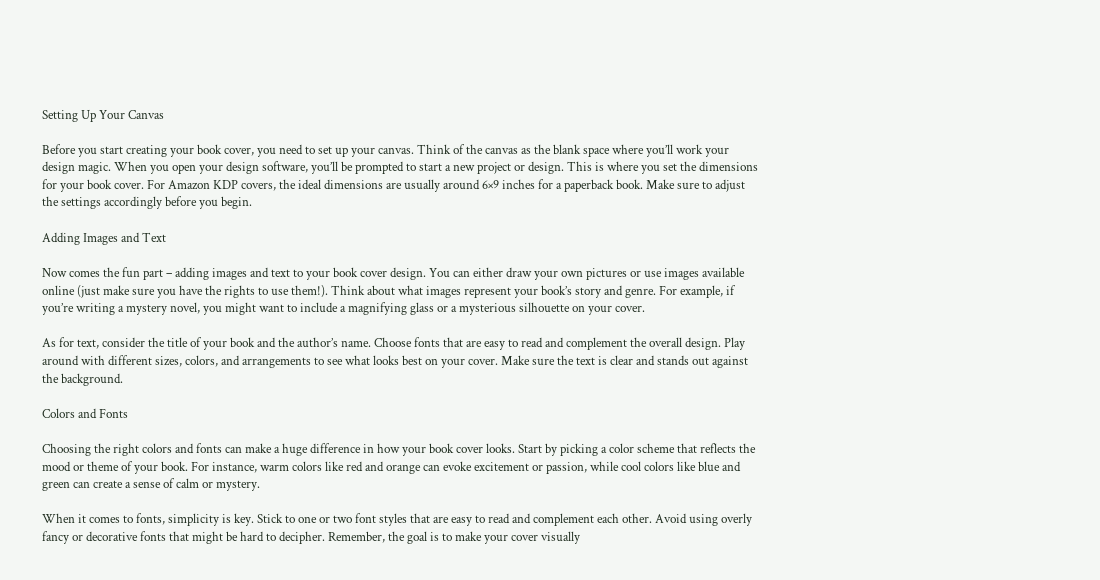Setting Up Your Canvas

Before you start creating your book cover, you need to set up your canvas. Think of the canvas as the blank space where you’ll work your design magic. When you open your design software, you’ll be prompted to start a new project or design. This is where you set the dimensions for your book cover. For Amazon KDP covers, the ideal dimensions are usually around 6×9 inches for a paperback book. Make sure to adjust the settings accordingly before you begin.

Adding Images and Text

Now comes the fun part – adding images and text to your book cover design. You can either draw your own pictures or use images available online (just make sure you have the rights to use them!). Think about what images represent your book’s story and genre. For example, if you’re writing a mystery novel, you might want to include a magnifying glass or a mysterious silhouette on your cover.

As for text, consider the title of your book and the author’s name. Choose fonts that are easy to read and complement the overall design. Play around with different sizes, colors, and arrangements to see what looks best on your cover. Make sure the text is clear and stands out against the background.

Colors and Fonts

Choosing the right colors and fonts can make a huge difference in how your book cover looks. Start by picking a color scheme that reflects the mood or theme of your book. For instance, warm colors like red and orange can evoke excitement or passion, while cool colors like blue and green can create a sense of calm or mystery.

When it comes to fonts, simplicity is key. Stick to one or two font styles that are easy to read and complement each other. Avoid using overly fancy or decorative fonts that might be hard to decipher. Remember, the goal is to make your cover visually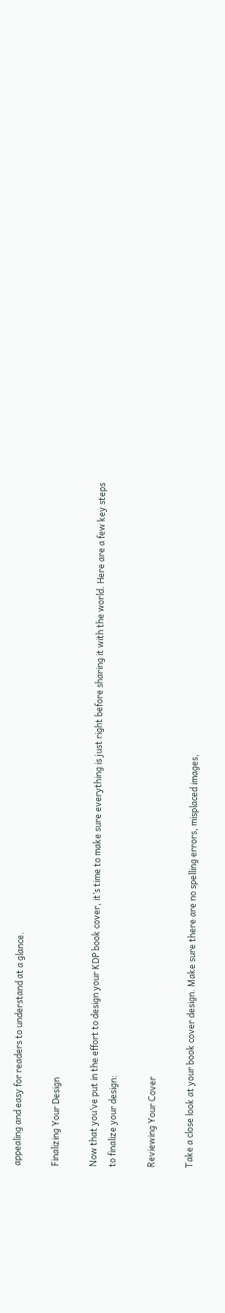appealing and easy for readers to understand at a glance.

Finalizing Your Design

Now that you’ve put in the effort to design your KDP book cover, it’s time to make sure everything is just right before sharing it with the world. Here are a few key steps to finalize your design:

Reviewing Your Cover

Take a close look at your book cover design. Make sure there are no spelling errors, misplaced images,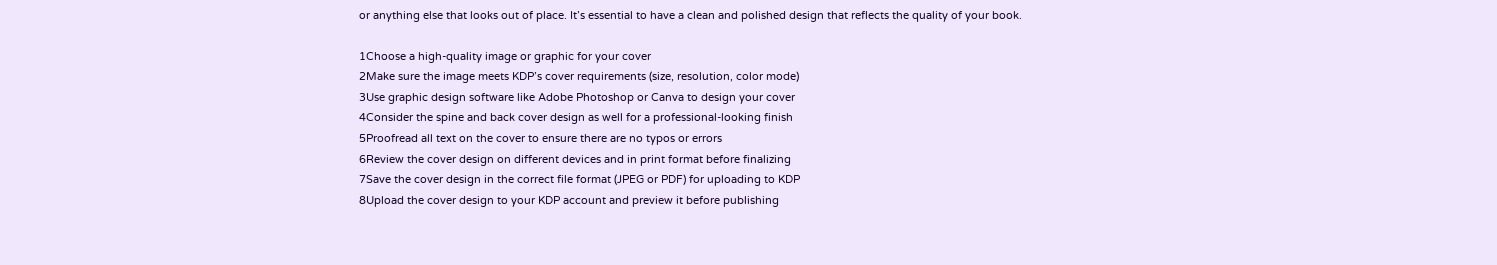or anything else that looks out of place. It’s essential to have a clean and polished design that reflects the quality of your book.

1Choose a high-quality image or graphic for your cover
2Make sure the image meets KDP’s cover requirements (size, resolution, color mode)
3Use graphic design software like Adobe Photoshop or Canva to design your cover
4Consider the spine and back cover design as well for a professional-looking finish
5Proofread all text on the cover to ensure there are no typos or errors
6Review the cover design on different devices and in print format before finalizing
7Save the cover design in the correct file format (JPEG or PDF) for uploading to KDP
8Upload the cover design to your KDP account and preview it before publishing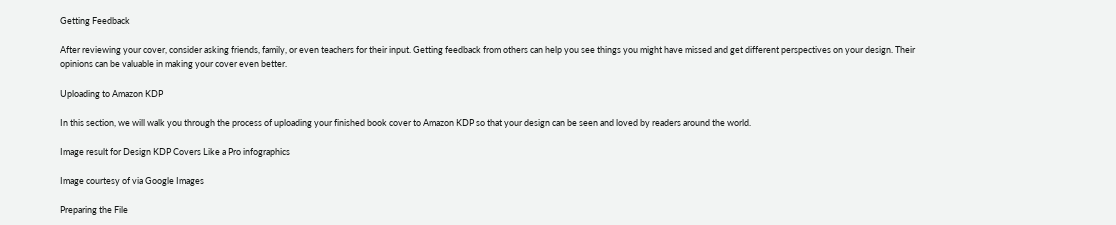Getting Feedback

After reviewing your cover, consider asking friends, family, or even teachers for their input. Getting feedback from others can help you see things you might have missed and get different perspectives on your design. Their opinions can be valuable in making your cover even better.

Uploading to Amazon KDP

In this section, we will walk you through the process of uploading your finished book cover to Amazon KDP so that your design can be seen and loved by readers around the world.

Image result for Design KDP Covers Like a Pro infographics

Image courtesy of via Google Images

Preparing the File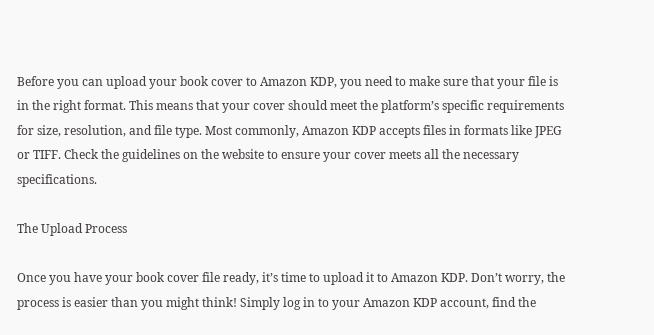Before you can upload your book cover to Amazon KDP, you need to make sure that your file is in the right format. This means that your cover should meet the platform’s specific requirements for size, resolution, and file type. Most commonly, Amazon KDP accepts files in formats like JPEG or TIFF. Check the guidelines on the website to ensure your cover meets all the necessary specifications.

The Upload Process

Once you have your book cover file ready, it’s time to upload it to Amazon KDP. Don’t worry, the process is easier than you might think! Simply log in to your Amazon KDP account, find the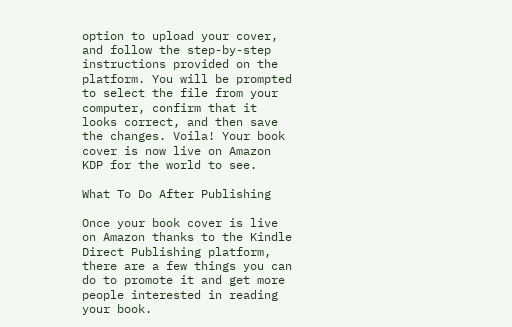option to upload your cover, and follow the step-by-step instructions provided on the platform. You will be prompted to select the file from your computer, confirm that it looks correct, and then save the changes. Voila! Your book cover is now live on Amazon KDP for the world to see.

What To Do After Publishing

Once your book cover is live on Amazon thanks to the Kindle Direct Publishing platform, there are a few things you can do to promote it and get more people interested in reading your book.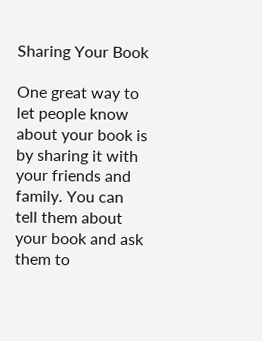Sharing Your Book

One great way to let people know about your book is by sharing it with your friends and family. You can tell them about your book and ask them to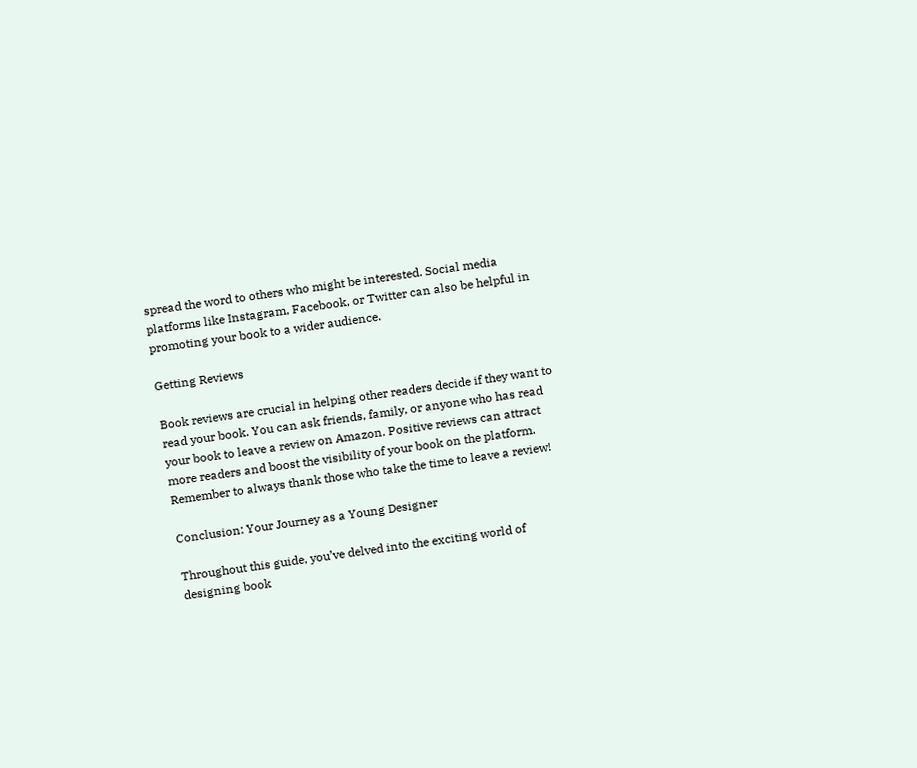spread the word to others who might be interested. Social media platforms like Instagram, Facebook, or Twitter can also be helpful in promoting your book to a wider audience.

Getting Reviews

Book reviews are crucial in helping other readers decide if they want to read your book. You can ask friends, family, or anyone who has read your book to leave a review on Amazon. Positive reviews can attract more readers and boost the visibility of your book on the platform. Remember to always thank those who take the time to leave a review!

Conclusion: Your Journey as a Young Designer

Throughout this guide, you’ve delved into the exciting world of designing book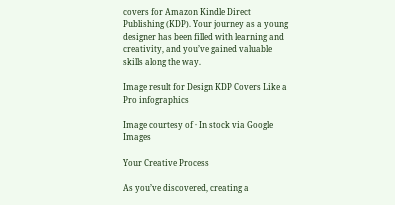covers for Amazon Kindle Direct Publishing (KDP). Your journey as a young designer has been filled with learning and creativity, and you’ve gained valuable skills along the way.

Image result for Design KDP Covers Like a Pro infographics

Image courtesy of · In stock via Google Images

Your Creative Process

As you’ve discovered, creating a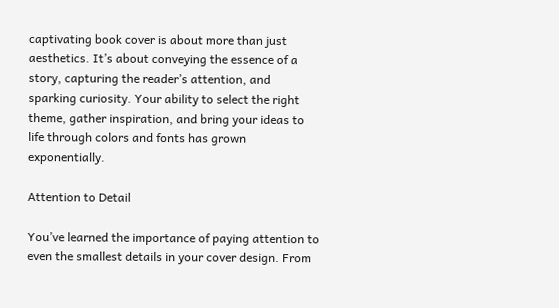captivating book cover is about more than just aesthetics. It’s about conveying the essence of a story, capturing the reader’s attention, and sparking curiosity. Your ability to select the right theme, gather inspiration, and bring your ideas to life through colors and fonts has grown exponentially.

Attention to Detail

You’ve learned the importance of paying attention to even the smallest details in your cover design. From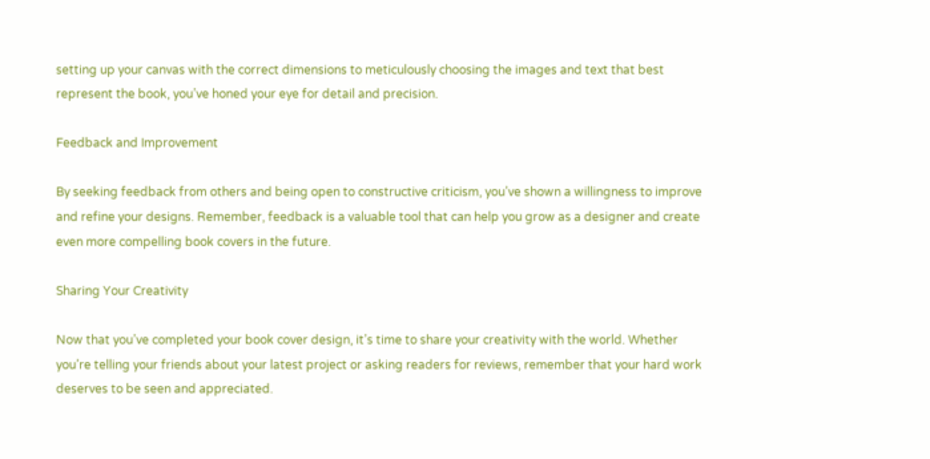setting up your canvas with the correct dimensions to meticulously choosing the images and text that best represent the book, you’ve honed your eye for detail and precision.

Feedback and Improvement

By seeking feedback from others and being open to constructive criticism, you’ve shown a willingness to improve and refine your designs. Remember, feedback is a valuable tool that can help you grow as a designer and create even more compelling book covers in the future.

Sharing Your Creativity

Now that you’ve completed your book cover design, it’s time to share your creativity with the world. Whether you’re telling your friends about your latest project or asking readers for reviews, remember that your hard work deserves to be seen and appreciated.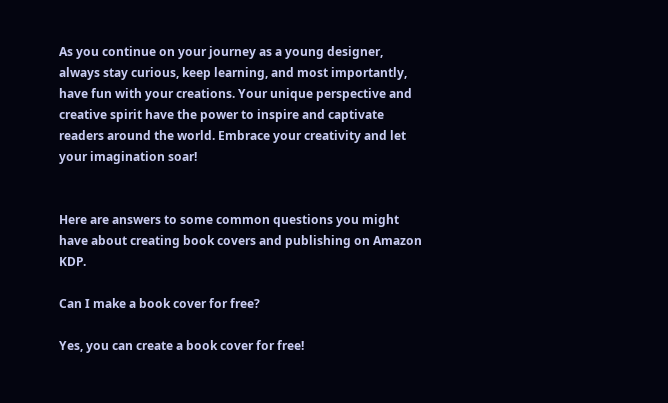As you continue on your journey as a young designer, always stay curious, keep learning, and most importantly, have fun with your creations. Your unique perspective and creative spirit have the power to inspire and captivate readers around the world. Embrace your creativity and let your imagination soar!


Here are answers to some common questions you might have about creating book covers and publishing on Amazon KDP.

Can I make a book cover for free?

Yes, you can create a book cover for free!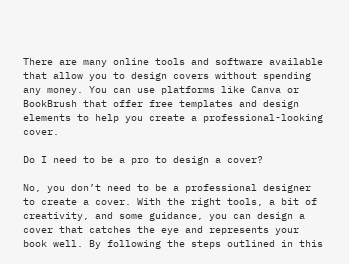There are many online tools and software available that allow you to design covers without spending any money. You can use platforms like Canva or BookBrush that offer free templates and design elements to help you create a professional-looking cover.

Do I need to be a pro to design a cover?

No, you don’t need to be a professional designer to create a cover. With the right tools, a bit of creativity, and some guidance, you can design a cover that catches the eye and represents your book well. By following the steps outlined in this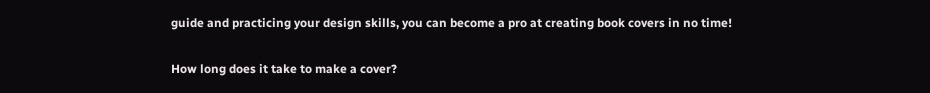guide and practicing your design skills, you can become a pro at creating book covers in no time!

How long does it take to make a cover?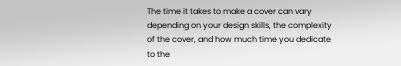The time it takes to make a cover can vary depending on your design skills, the complexity of the cover, and how much time you dedicate to the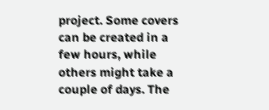project. Some covers can be created in a few hours, while others might take a couple of days. The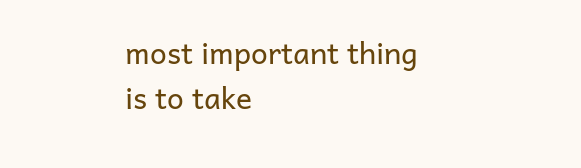most important thing is to take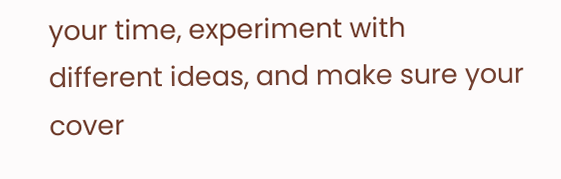your time, experiment with different ideas, and make sure your cover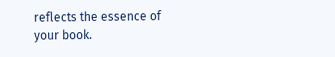reflects the essence of your book.